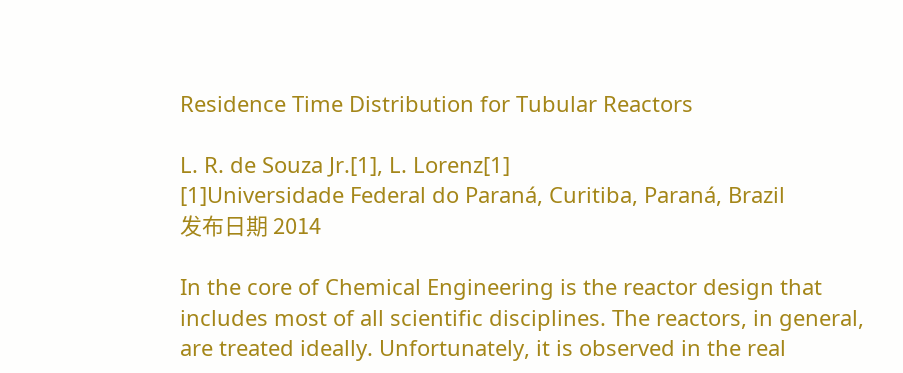Residence Time Distribution for Tubular Reactors

L. R. de Souza Jr.[1], L. Lorenz[1]
[1]Universidade Federal do Paraná, Curitiba, Paraná, Brazil
发布日期 2014

In the core of Chemical Engineering is the reactor design that includes most of all scientific disciplines. The reactors, in general, are treated ideally. Unfortunately, it is observed in the real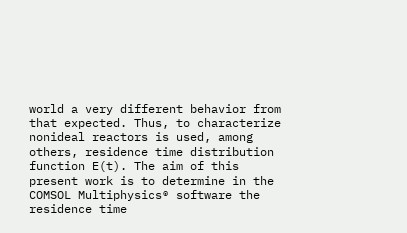world a very different behavior from that expected. Thus, to characterize nonideal reactors is used, among others, residence time distribution function E(t). The aim of this present work is to determine in the COMSOL Multiphysics® software the residence time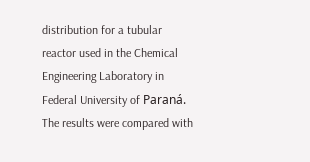distribution for a tubular reactor used in the Chemical Engineering Laboratory in Federal University of Paraná. The results were compared with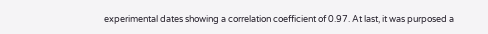experimental dates showing a correlation coefficient of 0.97. At last, it was purposed a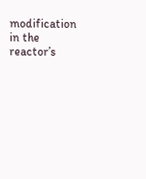modification in the reactor’s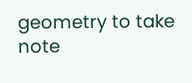geometry to take note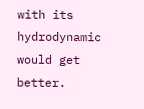with its hydrodynamic would get better.